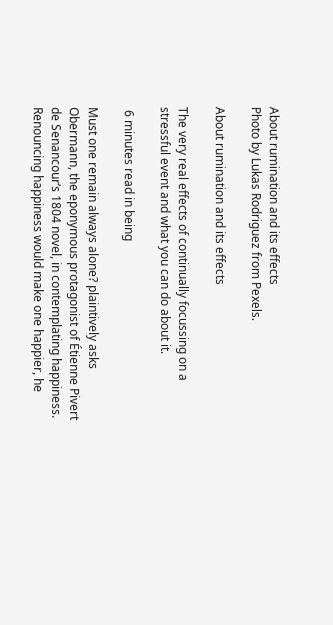About rumination and its effects
Photo by Lukas Rodriguez from Pexels.

About rumination and its effects

The very real effects of continually focussing on a stressful event and what you can do about it.

 6 minutes read in being

Must one remain always alone? plaintively asks Obermann, the eponymous protagonist of Étienne Pivert de Senancour’s 1804 novel, in contemplating happiness. Renouncing happiness would make one happier, he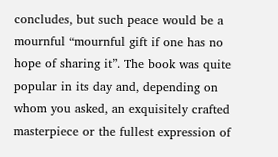concludes, but such peace would be a mournful “mournful gift if one has no hope of sharing it”. The book was quite popular in its day and, depending on whom you asked, an exquisitely crafted masterpiece or the fullest expression of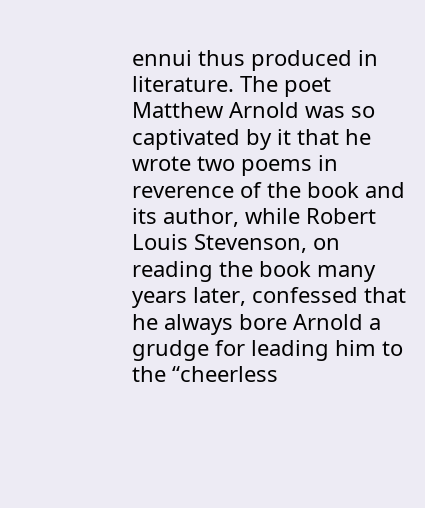ennui thus produced in literature. The poet Matthew Arnold was so captivated by it that he wrote two poems in reverence of the book and its author, while Robert Louis Stevenson, on reading the book many years later, confessed that he always bore Arnold a grudge for leading him to the “cheerless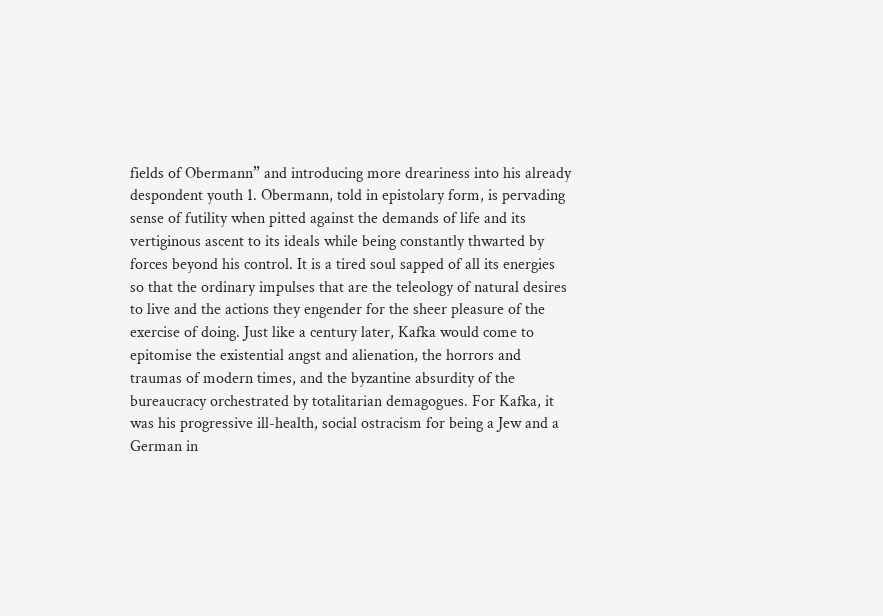fields of Obermann” and introducing more dreariness into his already despondent youth 1. Obermann, told in epistolary form, is pervading sense of futility when pitted against the demands of life and its vertiginous ascent to its ideals while being constantly thwarted by forces beyond his control. It is a tired soul sapped of all its energies so that the ordinary impulses that are the teleology of natural desires to live and the actions they engender for the sheer pleasure of the exercise of doing. Just like a century later, Kafka would come to epitomise the existential angst and alienation, the horrors and traumas of modern times, and the byzantine absurdity of the bureaucracy orchestrated by totalitarian demagogues. For Kafka, it was his progressive ill-health, social ostracism for being a Jew and a German in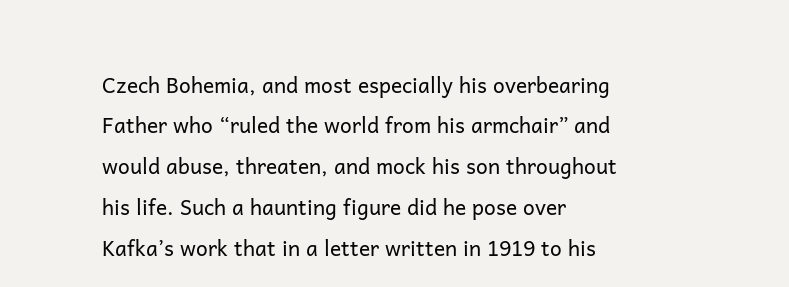Czech Bohemia, and most especially his overbearing Father who “ruled the world from his armchair” and would abuse, threaten, and mock his son throughout his life. Such a haunting figure did he pose over Kafka’s work that in a letter written in 1919 to his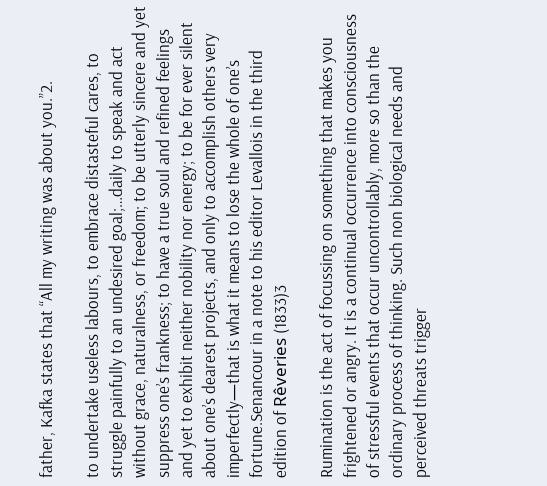father, Kafka states that “All my writing was about you.”2.

to undertake useless labours, to embrace distasteful cares, to struggle painfully to an undesired goal;…daily to speak and act without grace, naturalness, or freedom; to be utterly sincere and yet suppress one’s frankness; to have a true soul and refined feelings and yet to exhibit neither nobility nor energy; to be for ever silent about one’s dearest projects, and only to accomplish others very imperfectly—that is what it means to lose the whole of one’s fortune.Senancour in a note to his editor Levallois in the third edition of Rêveries (1833)3

Rumination is the act of focussing on something that makes you frightened or angry. It is a continual occurrence into consciousness of stressful events that occur uncontrollably, more so than the ordinary process of thinking. Such non biological needs and perceived threats trigger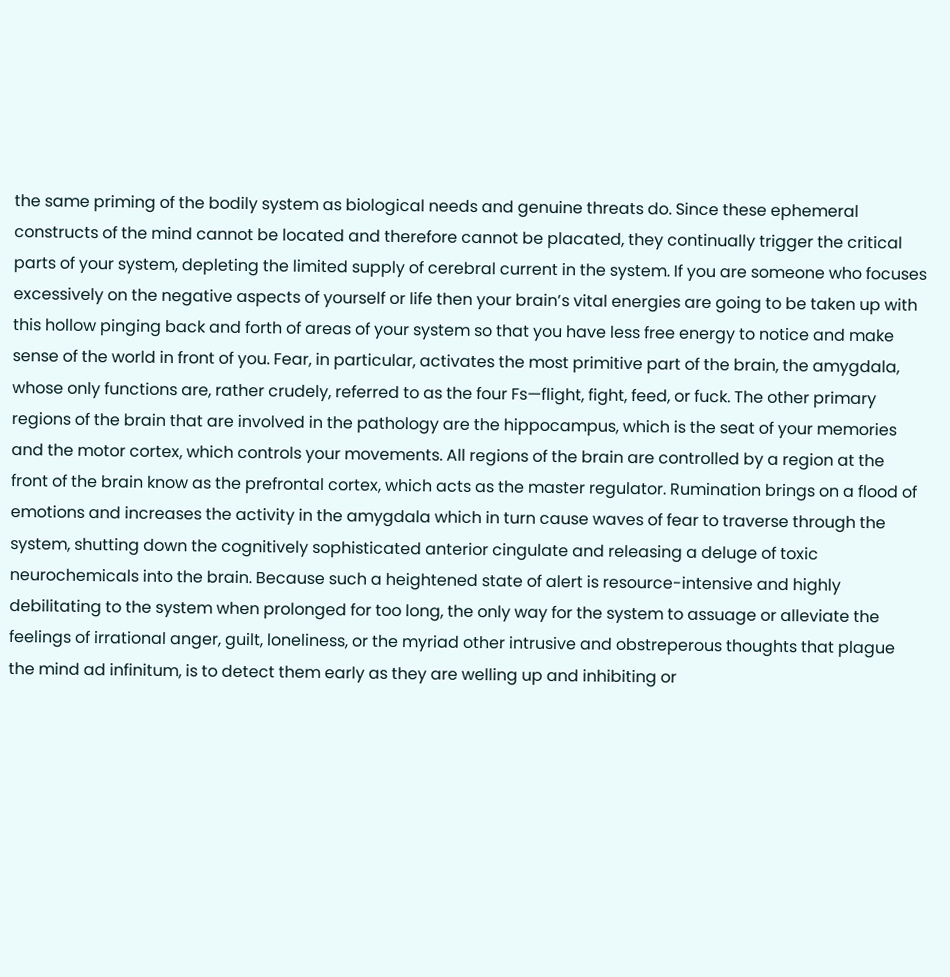the same priming of the bodily system as biological needs and genuine threats do. Since these ephemeral constructs of the mind cannot be located and therefore cannot be placated, they continually trigger the critical parts of your system, depleting the limited supply of cerebral current in the system. If you are someone who focuses excessively on the negative aspects of yourself or life then your brain’s vital energies are going to be taken up with this hollow pinging back and forth of areas of your system so that you have less free energy to notice and make sense of the world in front of you. Fear, in particular, activates the most primitive part of the brain, the amygdala, whose only functions are, rather crudely, referred to as the four Fs—flight, fight, feed, or fuck. The other primary regions of the brain that are involved in the pathology are the hippocampus, which is the seat of your memories and the motor cortex, which controls your movements. All regions of the brain are controlled by a region at the front of the brain know as the prefrontal cortex, which acts as the master regulator. Rumination brings on a flood of emotions and increases the activity in the amygdala which in turn cause waves of fear to traverse through the system, shutting down the cognitively sophisticated anterior cingulate and releasing a deluge of toxic neurochemicals into the brain. Because such a heightened state of alert is resource-intensive and highly debilitating to the system when prolonged for too long, the only way for the system to assuage or alleviate the feelings of irrational anger, guilt, loneliness, or the myriad other intrusive and obstreperous thoughts that plague the mind ad infinitum, is to detect them early as they are welling up and inhibiting or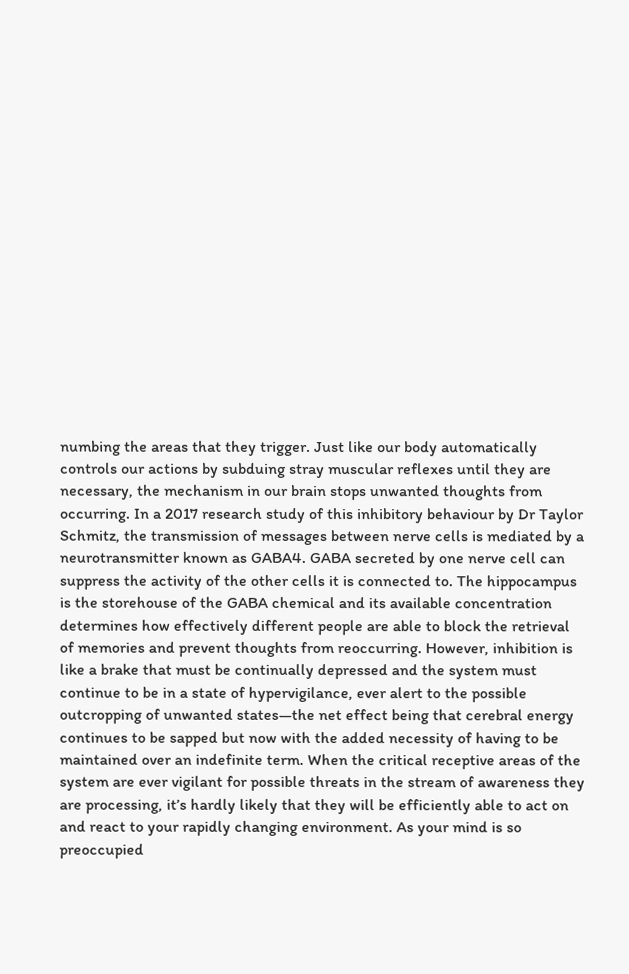numbing the areas that they trigger. Just like our body automatically controls our actions by subduing stray muscular reflexes until they are necessary, the mechanism in our brain stops unwanted thoughts from occurring. In a 2017 research study of this inhibitory behaviour by Dr Taylor Schmitz, the transmission of messages between nerve cells is mediated by a neurotransmitter known as GABA4. GABA secreted by one nerve cell can suppress the activity of the other cells it is connected to. The hippocampus is the storehouse of the GABA chemical and its available concentration determines how effectively different people are able to block the retrieval of memories and prevent thoughts from reoccurring. However, inhibition is like a brake that must be continually depressed and the system must continue to be in a state of hypervigilance, ever alert to the possible outcropping of unwanted states—the net effect being that cerebral energy continues to be sapped but now with the added necessity of having to be maintained over an indefinite term. When the critical receptive areas of the system are ever vigilant for possible threats in the stream of awareness they are processing, it’s hardly likely that they will be efficiently able to act on and react to your rapidly changing environment. As your mind is so preoccupied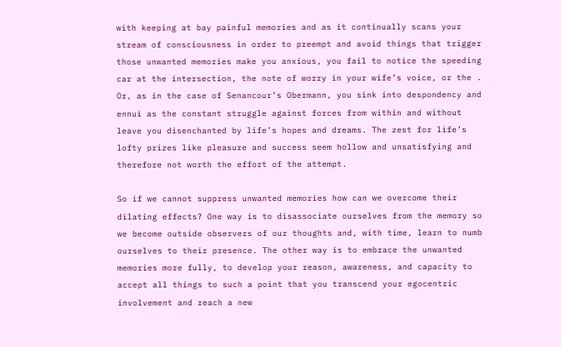with keeping at bay painful memories and as it continually scans your stream of consciousness in order to preempt and avoid things that trigger those unwanted memories make you anxious, you fail to notice the speeding car at the intersection, the note of worry in your wife’s voice, or the . Or, as in the case of Senancour’s Obermann, you sink into despondency and ennui as the constant struggle against forces from within and without leave you disenchanted by life’s hopes and dreams. The zest for life’s lofty prizes like pleasure and success seem hollow and unsatisfying and therefore not worth the effort of the attempt.

So if we cannot suppress unwanted memories how can we overcome their dilating effects? One way is to disassociate ourselves from the memory so we become outside observers of our thoughts and, with time, learn to numb ourselves to their presence. The other way is to embrace the unwanted memories more fully, to develop your reason, awareness, and capacity to accept all things to such a point that you transcend your egocentric involvement and reach a new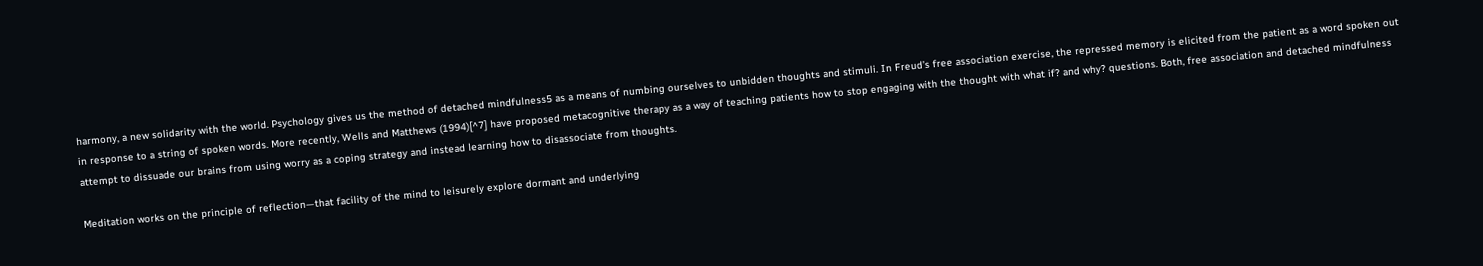harmony, a new solidarity with the world. Psychology gives us the method of detached mindfulness5 as a means of numbing ourselves to unbidden thoughts and stimuli. In Freud’s free association exercise, the repressed memory is elicited from the patient as a word spoken out in response to a string of spoken words. More recently, Wells and Matthews (1994)[^7] have proposed metacognitive therapy as a way of teaching patients how to stop engaging with the thought with what if? and why? questions. Both, free association and detached mindfulness attempt to dissuade our brains from using worry as a coping strategy and instead learning how to disassociate from thoughts.

Meditation works on the principle of reflection—that facility of the mind to leisurely explore dormant and underlying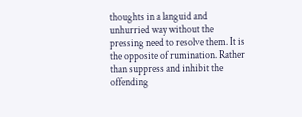thoughts in a languid and unhurried way without the pressing need to resolve them. It is the opposite of rumination. Rather than suppress and inhibit the offending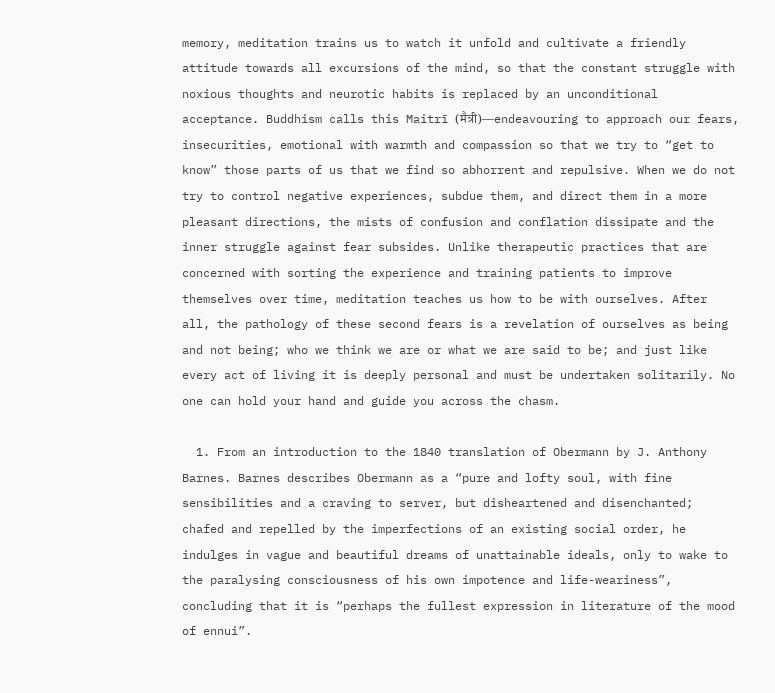memory, meditation trains us to watch it unfold and cultivate a friendly attitude towards all excursions of the mind, so that the constant struggle with noxious thoughts and neurotic habits is replaced by an unconditional acceptance. Buddhism calls this Maitrī (मैत्री)—endeavouring to approach our fears, insecurities, emotional with warmth and compassion so that we try to “get to know” those parts of us that we find so abhorrent and repulsive. When we do not try to control negative experiences, subdue them, and direct them in a more pleasant directions, the mists of confusion and conflation dissipate and the inner struggle against fear subsides. Unlike therapeutic practices that are concerned with sorting the experience and training patients to improve themselves over time, meditation teaches us how to be with ourselves. After all, the pathology of these second fears is a revelation of ourselves as being and not being; who we think we are or what we are said to be; and just like every act of living it is deeply personal and must be undertaken solitarily. No one can hold your hand and guide you across the chasm.

  1. From an introduction to the 1840 translation of Obermann by J. Anthony Barnes. Barnes describes Obermann as a “pure and lofty soul, with fine sensibilities and a craving to server, but disheartened and disenchanted; chafed and repelled by the imperfections of an existing social order, he indulges in vague and beautiful dreams of unattainable ideals, only to wake to the paralysing consciousness of his own impotence and life-weariness”, concluding that it is “perhaps the fullest expression in literature of the mood of ennui”.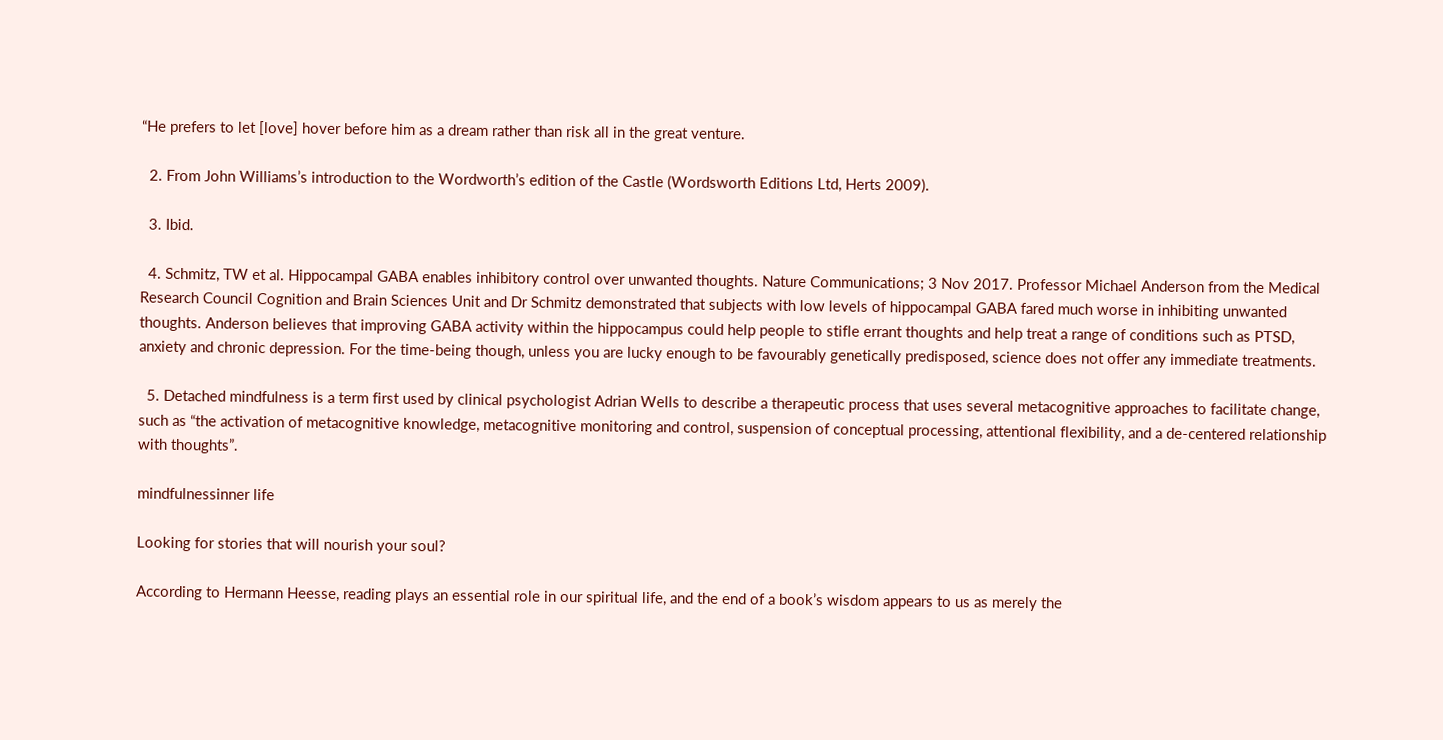“He prefers to let [love] hover before him as a dream rather than risk all in the great venture.

  2. From John Williams’s introduction to the Wordworth’s edition of the Castle (Wordsworth Editions Ltd, Herts 2009).

  3. Ibid.

  4. Schmitz, TW et al. Hippocampal GABA enables inhibitory control over unwanted thoughts. Nature Communications; 3 Nov 2017. Professor Michael Anderson from the Medical Research Council Cognition and Brain Sciences Unit and Dr Schmitz demonstrated that subjects with low levels of hippocampal GABA fared much worse in inhibiting unwanted thoughts. Anderson believes that improving GABA activity within the hippocampus could help people to stifle errant thoughts and help treat a range of conditions such as PTSD, anxiety and chronic depression. For the time-being though, unless you are lucky enough to be favourably genetically predisposed, science does not offer any immediate treatments.

  5. Detached mindfulness is a term first used by clinical psychologist Adrian Wells to describe a therapeutic process that uses several metacognitive approaches to facilitate change, such as “the activation of metacognitive knowledge, metacognitive monitoring and control, suspension of conceptual processing, attentional flexibility, and a de-centered relationship with thoughts”.

mindfulnessinner life

Looking for stories that will nourish your soul?

According to Hermann Heesse, reading plays an essential role in our spiritual life, and the end of a book’s wisdom appears to us as merely the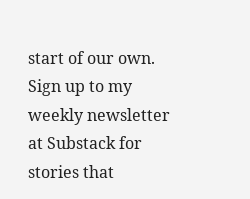start of our own. Sign up to my weekly newsletter at Substack for stories that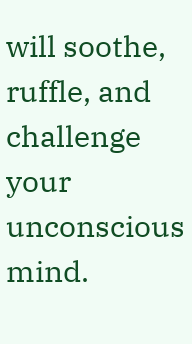will soothe, ruffle, and challenge your unconscious mind.